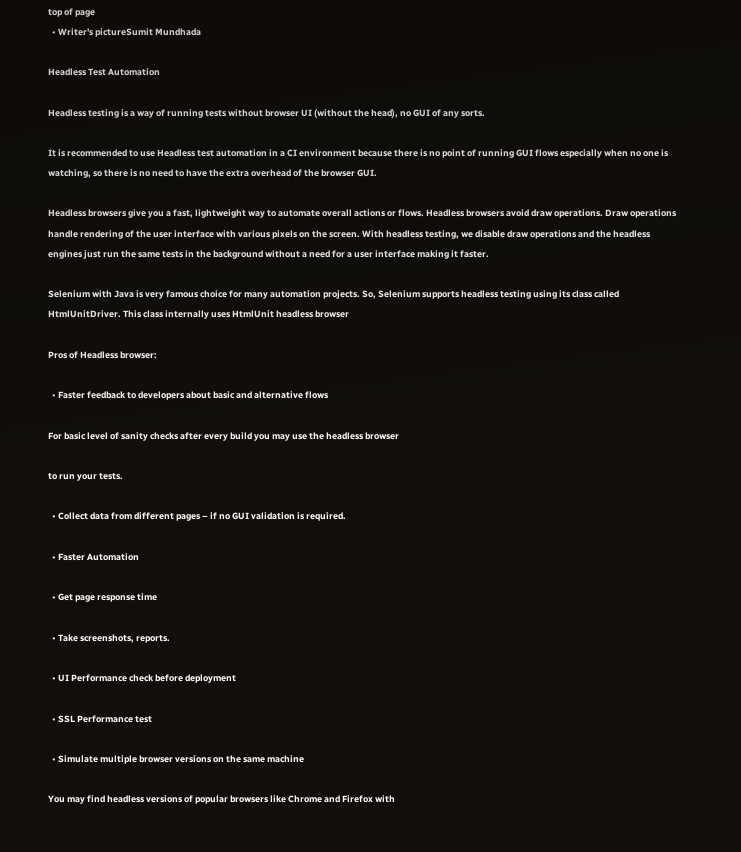top of page
  • Writer's pictureSumit Mundhada

Headless Test Automation

Headless testing is a way of running tests without browser UI (without the head), no GUI of any sorts.

It is recommended to use Headless test automation in a CI environment because there is no point of running GUI flows especially when no one is watching, so there is no need to have the extra overhead of the browser GUI.

Headless browsers give you a fast, lightweight way to automate overall actions or flows. Headless browsers avoid draw operations. Draw operations handle rendering of the user interface with various pixels on the screen. With headless testing, we disable draw operations and the headless engines just run the same tests in the background without a need for a user interface making it faster.

Selenium with Java is very famous choice for many automation projects. So, Selenium supports headless testing using its class called HtmlUnitDriver. This class internally uses HtmlUnit headless browser

Pros of Headless browser:

  • Faster feedback to developers about basic and alternative flows

For basic level of sanity checks after every build you may use the headless browser

to run your tests.

  • Collect data from different pages – if no GUI validation is required.

  • Faster Automation

  • Get page response time

  • Take screenshots, reports.

  • UI Performance check before deployment

  • SSL Performance test

  • Simulate multiple browser versions on the same machine

You may find headless versions of popular browsers like Chrome and Firefox with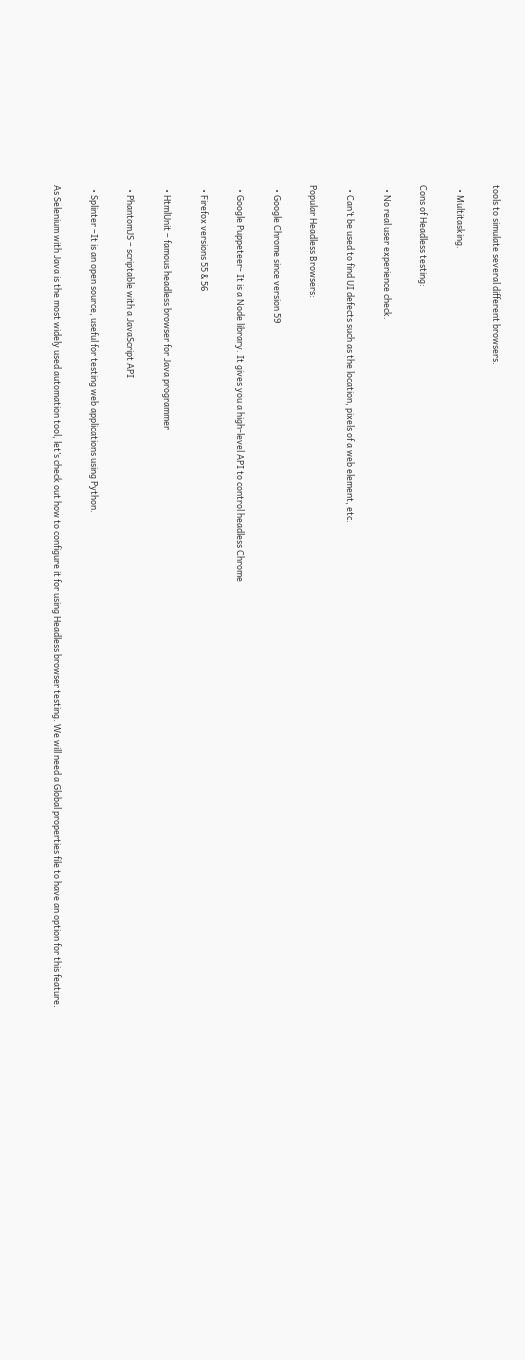tools to simulate several different browsers.

  • Multitasking.

Cons of Headless testing:

  • No real user experience check.

  • Can’t be used to find UI defects such as the location, pixels of a web element, etc.

Popular Headless Browsers:

  • Google Chrome since version 59

  • Google Puppeteer- It is a Node library. It gives you a high-level API to control headless Chrome

  • Firefox versions 55 & 56

  • HtmlUnit – famous headless browser for Java programmer

  • PhantomJS – scriptable with a JavaScript API

  • Splinter –It is an open source, useful for testing web applications using Python.

As Selenium with Java is the most widely used automation tool, let’s check out how to configure it for using Headless browser testing. We will need a Global properties file to have an option for this feature.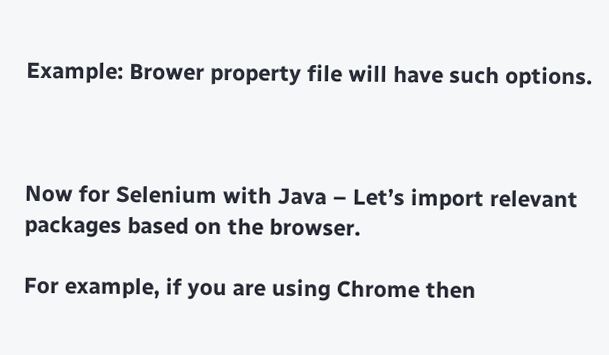Example: Brower property file will have such options.



Now for Selenium with Java – Let’s import relevant packages based on the browser.

For example, if you are using Chrome then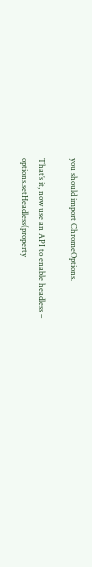you should import ChromeOptions.

That’s it, now use an API to enable headless – options.setHeadless(property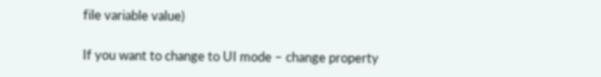file variable value)

If you want to change to UI mode – change property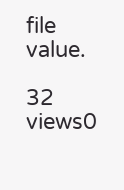file value.

32 views0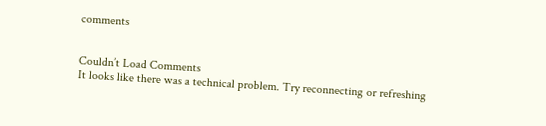comments


Couldn’t Load Comments
It looks like there was a technical problem. Try reconnecting or refreshing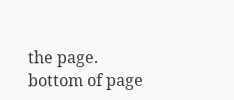the page.
bottom of page